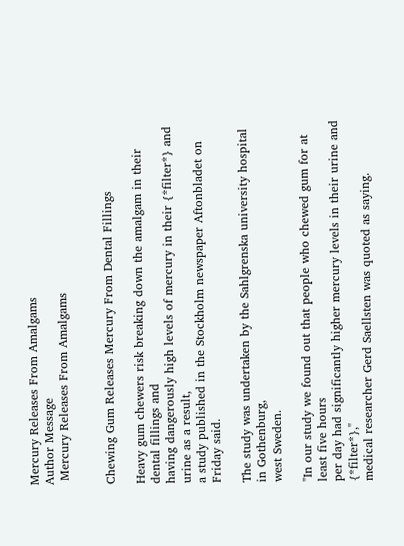Mercury Releases From Amalgams
Author Message
 Mercury Releases From Amalgams


Chewing Gum Releases Mercury From Dental Fillings

Heavy gum chewers risk breaking down the amalgam in their dental fillings and
having dangerously high levels of mercury in their {*filter*} and urine as a result,
a study published in the Stockholm newspaper Aftonbladet on Friday said.

The study was undertaken by the Sahlgrenska university hospital in Gothenburg,
west Sweden.

"In our study we found out that people who chewed gum for at least five hours
per day had significantly higher mercury levels in their urine and {*filter*},"
medical researcher Gerd Saellsten was quoted as saying.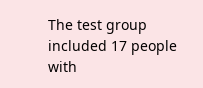The test group included 17 people with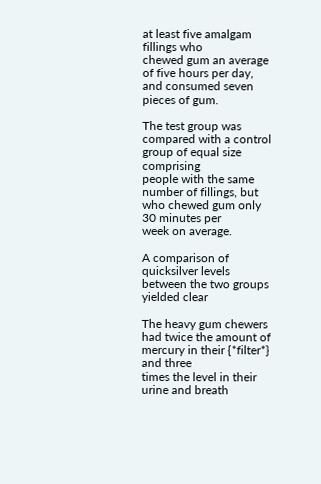at least five amalgam fillings who
chewed gum an average of five hours per day, and consumed seven pieces of gum.

The test group was compared with a control group of equal size comprising
people with the same number of fillings, but who chewed gum only 30 minutes per
week on average.

A comparison of quicksilver levels between the two groups yielded clear

The heavy gum chewers had twice the amount of mercury in their {*filter*} and three
times the level in their urine and breath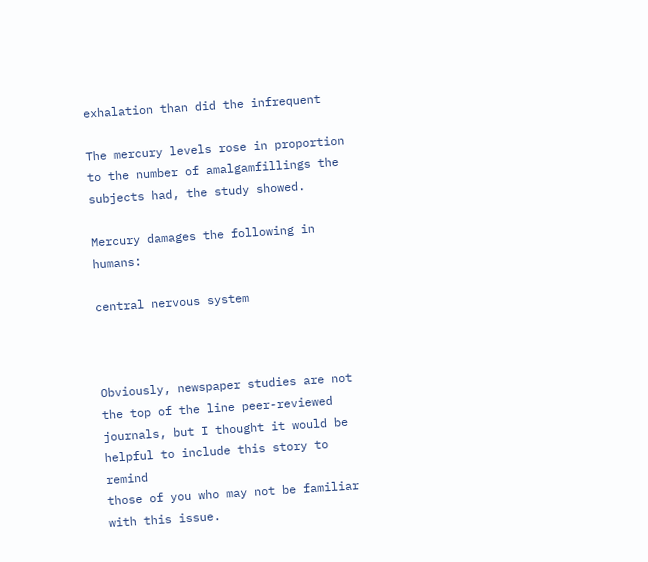exhalation than did the infrequent

The mercury levels rose in proportion to the number of amalgamfillings the
subjects had, the study showed.

Mercury damages the following in humans:

central nervous system



Obviously, newspaper studies are not the top of the line peer-reviewed
journals, but I thought it would be helpful to include this story to remind
those of you who may not be familiar with this issue.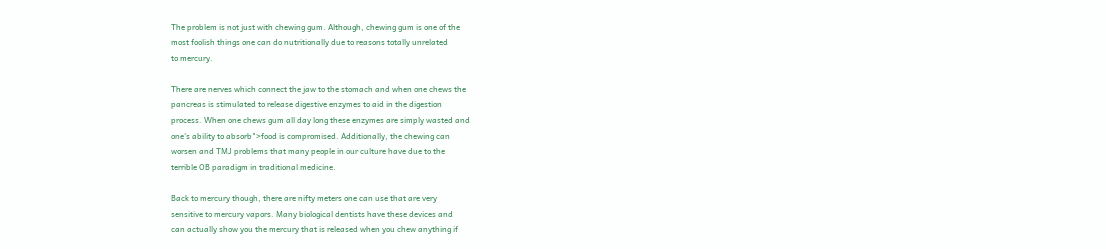The problem is not just with chewing gum. Although, chewing gum is one of the
most foolish things one can do nutritionally due to reasons totally unrelated
to mercury.

There are nerves which connect the jaw to the stomach and when one chews the
pancreas is stimulated to release digestive enzymes to aid in the digestion
process. When one chews gum all day long these enzymes are simply wasted and
one's ability to absorb">food is compromised. Additionally, the chewing can
worsen and TMJ problems that many people in our culture have due to the
terrible OB paradigm in traditional medicine.

Back to mercury though, there are nifty meters one can use that are very
sensitive to mercury vapors. Many biological dentists have these devices and
can actually show you the mercury that is released when you chew anything if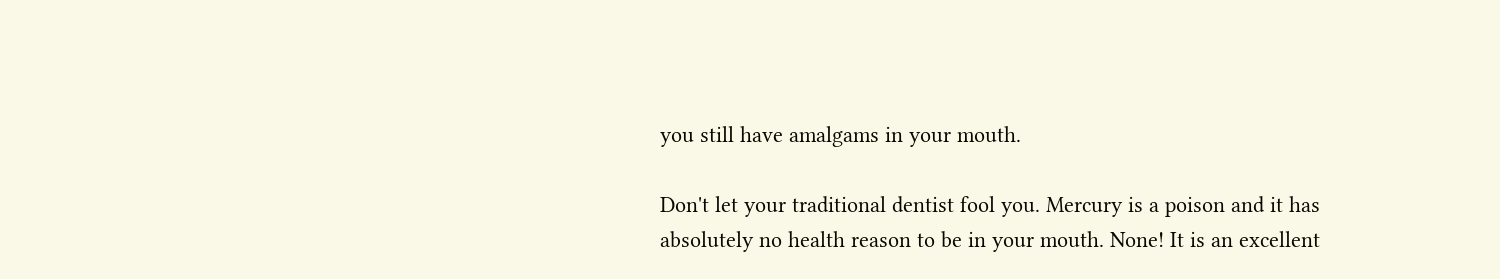you still have amalgams in your mouth.

Don't let your traditional dentist fool you. Mercury is a poison and it has
absolutely no health reason to be in your mouth. None! It is an excellent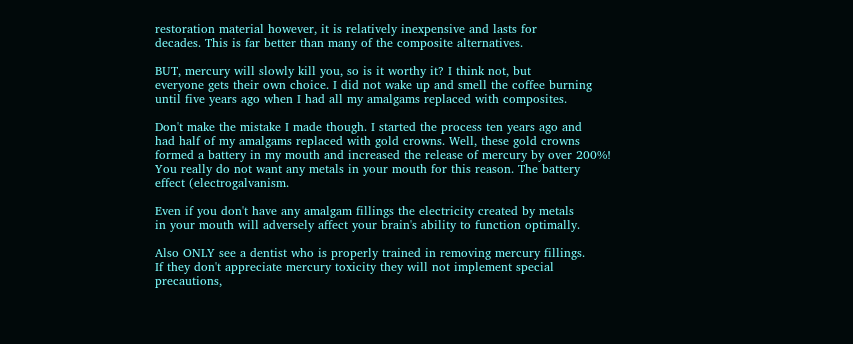restoration material however, it is relatively inexpensive and lasts for
decades. This is far better than many of the composite alternatives.

BUT, mercury will slowly kill you, so is it worthy it? I think not, but
everyone gets their own choice. I did not wake up and smell the coffee burning
until five years ago when I had all my amalgams replaced with composites.

Don't make the mistake I made though. I started the process ten years ago and
had half of my amalgams replaced with gold crowns. Well, these gold crowns
formed a battery in my mouth and increased the release of mercury by over 200%!
You really do not want any metals in your mouth for this reason. The battery
effect (electrogalvanism.

Even if you don't have any amalgam fillings the electricity created by metals
in your mouth will adversely affect your brain's ability to function optimally.

Also ONLY see a dentist who is properly trained in removing mercury fillings.
If they don't appreciate mercury toxicity they will not implement special
precautions,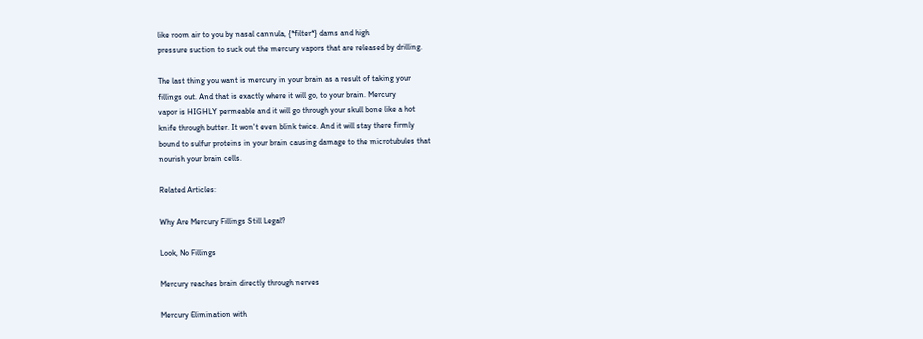like room air to you by nasal cannula, {*filter*} dams and high
pressure suction to suck out the mercury vapors that are released by drilling.

The last thing you want is mercury in your brain as a result of taking your
fillings out. And that is exactly where it will go, to your brain. Mercury
vapor is HIGHLY permeable and it will go through your skull bone like a hot
knife through butter. It won't even blink twice. And it will stay there firmly
bound to sulfur proteins in your brain causing damage to the microtubules that
nourish your brain cells.

Related Articles:

Why Are Mercury Fillings Still Legal?

Look, No Fillings

Mercury reaches brain directly through nerves

Mercury Elimination with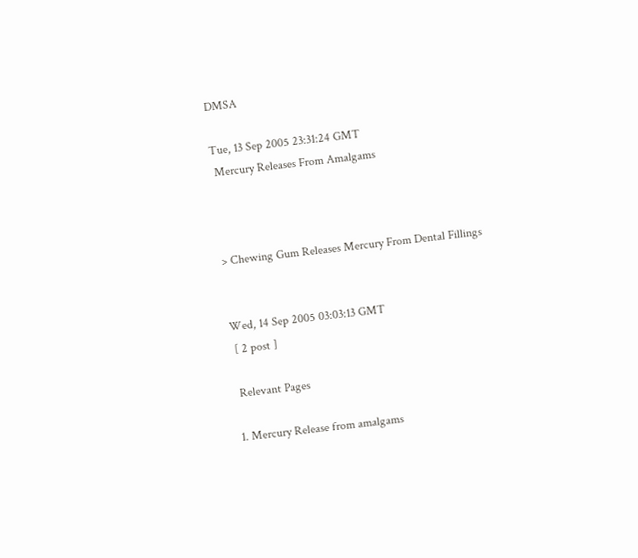DMSA

Tue, 13 Sep 2005 23:31:24 GMT
 Mercury Releases From Amalgams



> Chewing Gum Releases Mercury From Dental Fillings


Wed, 14 Sep 2005 03:03:13 GMT
 [ 2 post ]

 Relevant Pages

1. Mercury Release from amalgams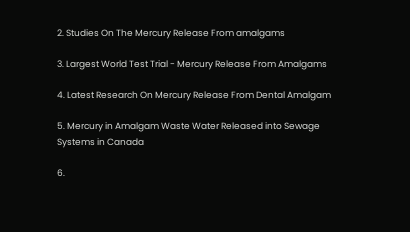2. Studies On The Mercury Release From amalgams

3. Largest World Test Trial - Mercury Release From Amalgams

4. Latest Research On Mercury Release From Dental Amalgam

5. Mercury in Amalgam Waste Water Released into Sewage Systems in Canada

6.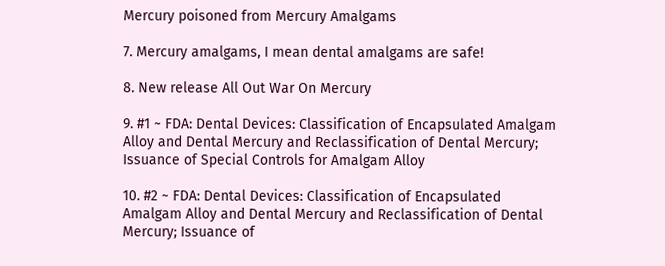Mercury poisoned from Mercury Amalgams

7. Mercury amalgams, I mean dental amalgams are safe!

8. New release All Out War On Mercury

9. #1 ~ FDA: Dental Devices: Classification of Encapsulated Amalgam Alloy and Dental Mercury and Reclassification of Dental Mercury; Issuance of Special Controls for Amalgam Alloy

10. #2 ~ FDA: Dental Devices: Classification of Encapsulated Amalgam Alloy and Dental Mercury and Reclassification of Dental Mercury; Issuance of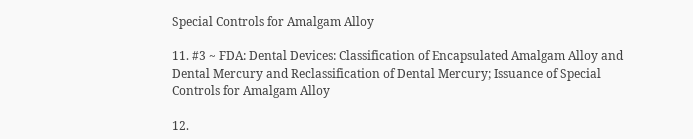Special Controls for Amalgam Alloy

11. #3 ~ FDA: Dental Devices: Classification of Encapsulated Amalgam Alloy and Dental Mercury and Reclassification of Dental Mercury; Issuance of Special Controls for Amalgam Alloy

12.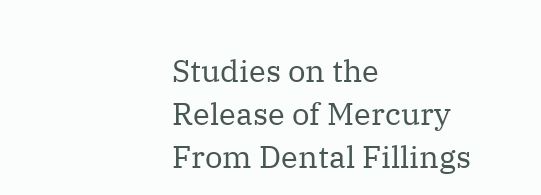Studies on the Release of Mercury From Dental Fillings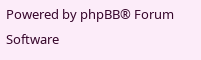Powered by phpBB® Forum Software